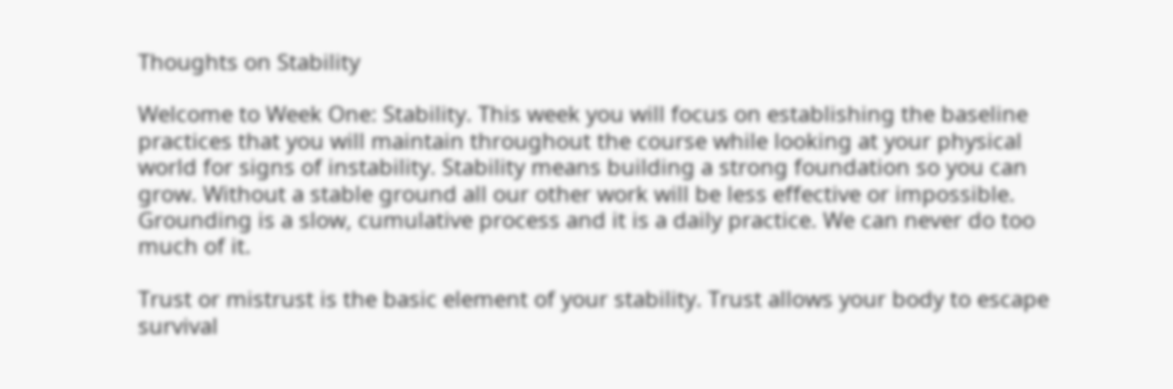Thoughts on Stability

Welcome to Week One: Stability. This week you will focus on establishing the baseline practices that you will maintain throughout the course while looking at your physical world for signs of instability. Stability means building a strong foundation so you can grow. Without a stable ground all our other work will be less effective or impossible. Grounding is a slow, cumulative process and it is a daily practice. We can never do too much of it.

Trust or mistrust is the basic element of your stability. Trust allows your body to escape survival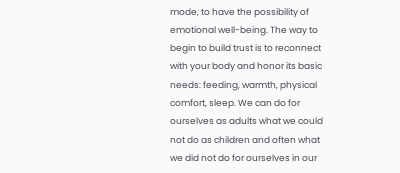mode, to have the possibility of emotional well-being. The way to begin to build trust is to reconnect with your body and honor its basic needs: feeding, warmth, physical comfort, sleep. We can do for ourselves as adults what we could not do as children and often what we did not do for ourselves in our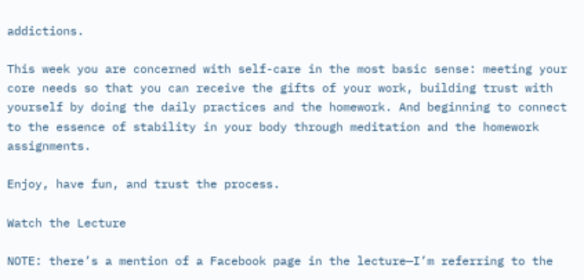addictions.

This week you are concerned with self-care in the most basic sense: meeting your core needs so that you can receive the gifts of your work, building trust with yourself by doing the daily practices and the homework. And beginning to connect to the essence of stability in your body through meditation and the homework assignments.

Enjoy, have fun, and trust the process.

Watch the Lecture

NOTE: there’s a mention of a Facebook page in the lecture—I’m referring to the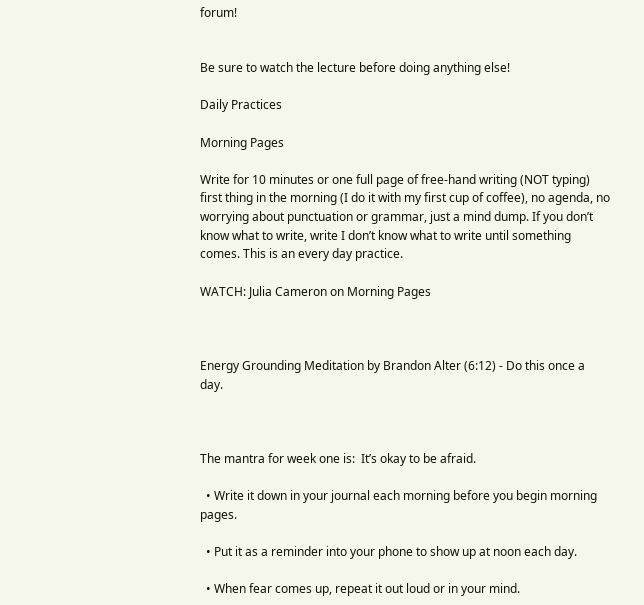forum!


Be sure to watch the lecture before doing anything else!

Daily Practices

Morning Pages

Write for 10 minutes or one full page of free-hand writing (NOT typing) first thing in the morning (I do it with my first cup of coffee), no agenda, no worrying about punctuation or grammar, just a mind dump. If you don’t know what to write, write I don’t know what to write until something comes. This is an every day practice.

WATCH: Julia Cameron on Morning Pages



Energy Grounding Meditation by Brandon Alter (6:12) - Do this once a day.



The mantra for week one is:  It’s okay to be afraid.

  • Write it down in your journal each morning before you begin morning pages.

  • Put it as a reminder into your phone to show up at noon each day.

  • When fear comes up, repeat it out loud or in your mind.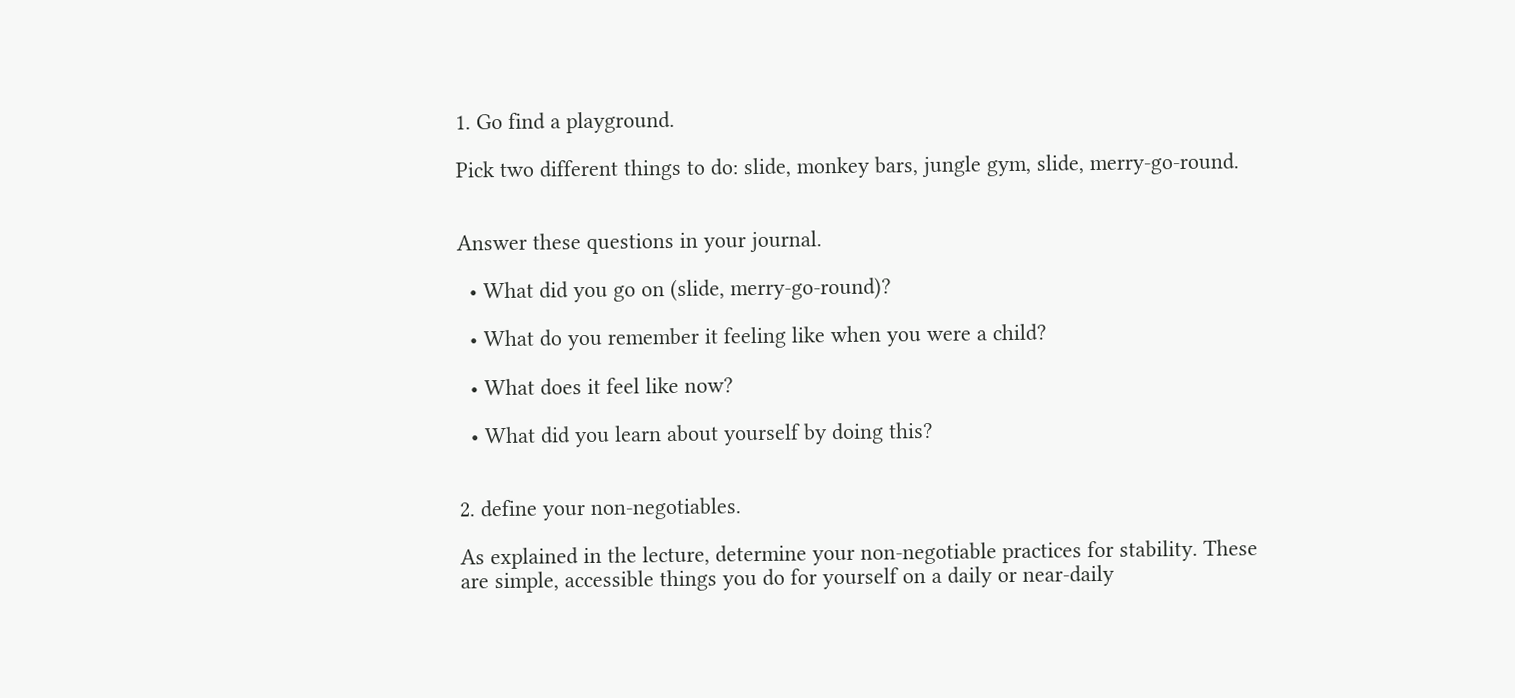1. Go find a playground.

Pick two different things to do: slide, monkey bars, jungle gym, slide, merry-go-round.


Answer these questions in your journal.

  • What did you go on (slide, merry-go-round)?

  • What do you remember it feeling like when you were a child?

  • What does it feel like now?

  • What did you learn about yourself by doing this?


2. define your non-negotiables.

As explained in the lecture, determine your non-negotiable practices for stability. These are simple, accessible things you do for yourself on a daily or near-daily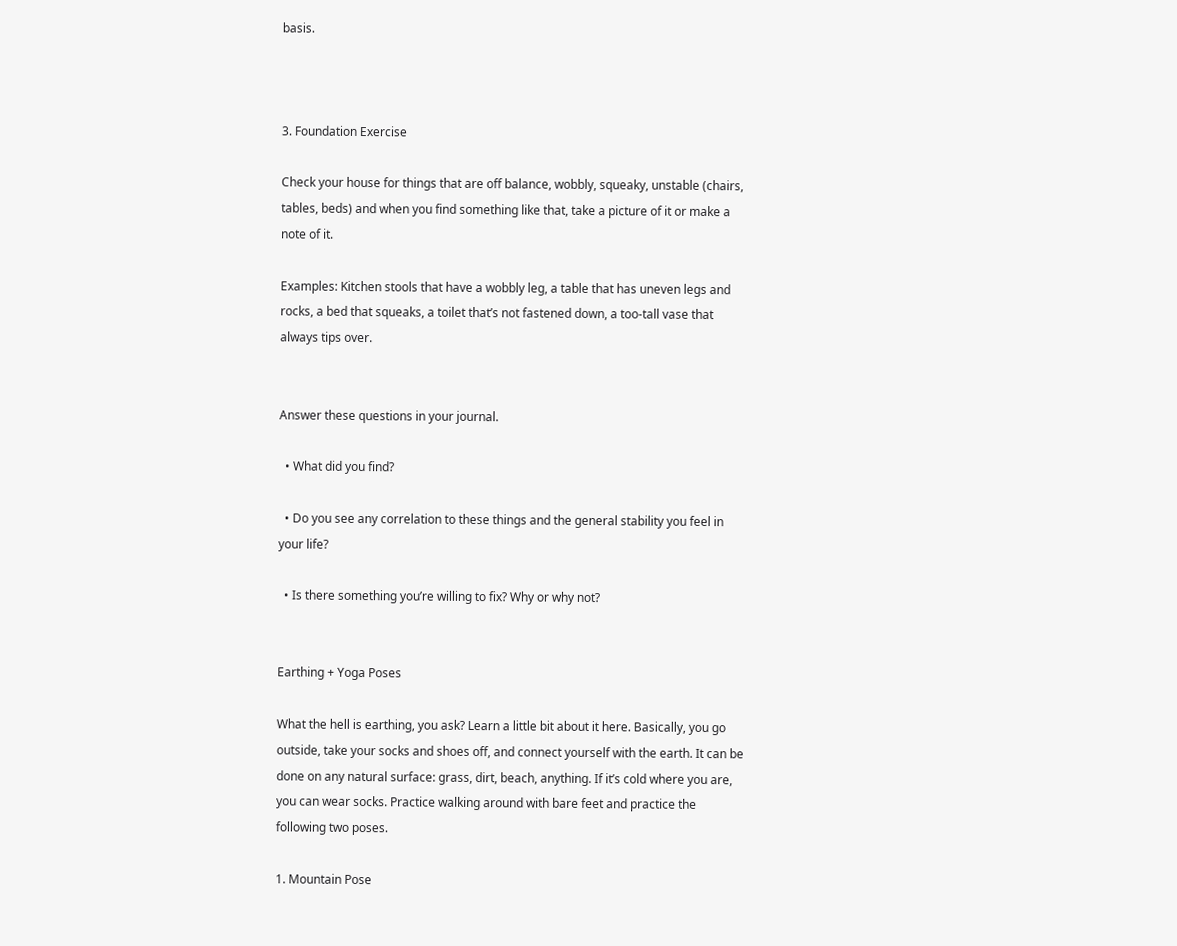basis.



3. Foundation Exercise

Check your house for things that are off balance, wobbly, squeaky, unstable (chairs, tables, beds) and when you find something like that, take a picture of it or make a note of it.

Examples: Kitchen stools that have a wobbly leg, a table that has uneven legs and rocks, a bed that squeaks, a toilet that’s not fastened down, a too-tall vase that always tips over.


Answer these questions in your journal.

  • What did you find?

  • Do you see any correlation to these things and the general stability you feel in your life?

  • Is there something you’re willing to fix? Why or why not?


Earthing + Yoga Poses

What the hell is earthing, you ask? Learn a little bit about it here. Basically, you go outside, take your socks and shoes off, and connect yourself with the earth. It can be done on any natural surface: grass, dirt, beach, anything. If it’s cold where you are, you can wear socks. Practice walking around with bare feet and practice the following two poses.

1. Mountain Pose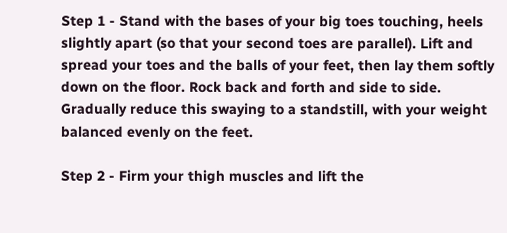Step 1 - Stand with the bases of your big toes touching, heels slightly apart (so that your second toes are parallel). Lift and spread your toes and the balls of your feet, then lay them softly down on the floor. Rock back and forth and side to side. Gradually reduce this swaying to a standstill, with your weight balanced evenly on the feet.

Step 2 - Firm your thigh muscles and lift the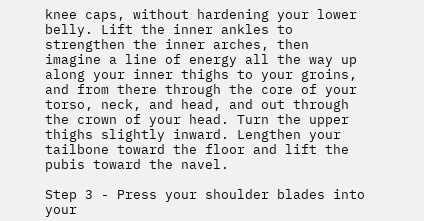knee caps, without hardening your lower belly. Lift the inner ankles to strengthen the inner arches, then imagine a line of energy all the way up along your inner thighs to your groins, and from there through the core of your torso, neck, and head, and out through the crown of your head. Turn the upper thighs slightly inward. Lengthen your tailbone toward the floor and lift the pubis toward the navel.

Step 3 - Press your shoulder blades into your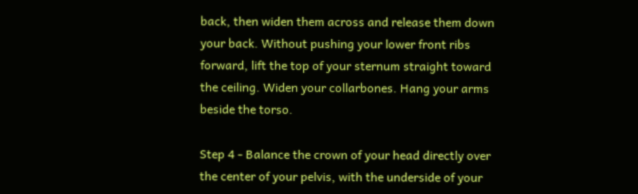back, then widen them across and release them down your back. Without pushing your lower front ribs forward, lift the top of your sternum straight toward the ceiling. Widen your collarbones. Hang your arms beside the torso.

Step 4 - Balance the crown of your head directly over the center of your pelvis, with the underside of your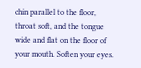chin parallel to the floor, throat soft, and the tongue wide and flat on the floor of your mouth. Soften your eyes.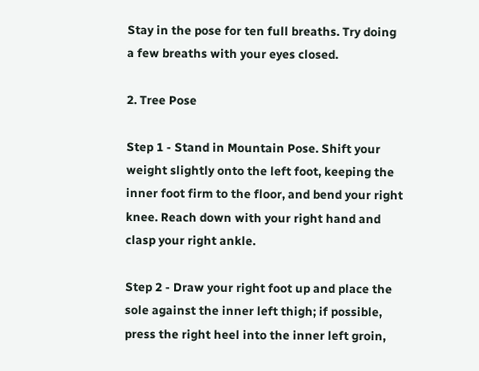Stay in the pose for ten full breaths. Try doing a few breaths with your eyes closed.

2. Tree Pose

Step 1 - Stand in Mountain Pose. Shift your weight slightly onto the left foot, keeping the inner foot firm to the floor, and bend your right knee. Reach down with your right hand and clasp your right ankle.

Step 2 - Draw your right foot up and place the sole against the inner left thigh; if possible, press the right heel into the inner left groin,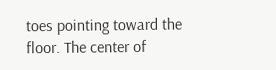toes pointing toward the floor. The center of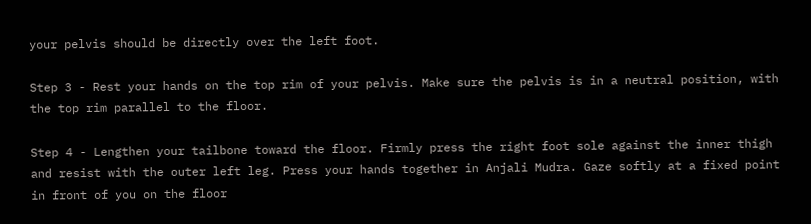your pelvis should be directly over the left foot.

Step 3 - Rest your hands on the top rim of your pelvis. Make sure the pelvis is in a neutral position, with the top rim parallel to the floor.

Step 4 - Lengthen your tailbone toward the floor. Firmly press the right foot sole against the inner thigh and resist with the outer left leg. Press your hands together in Anjali Mudra. Gaze softly at a fixed point in front of you on the floor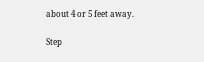about 4 or 5 feet away.

Step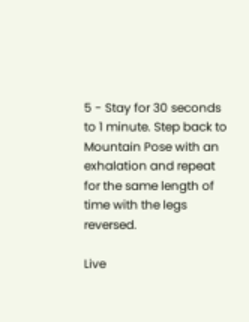5 - Stay for 30 seconds to 1 minute. Step back to Mountain Pose with an exhalation and repeat for the same length of time with the legs reversed.

Live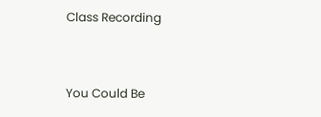Class Recording


You Could Be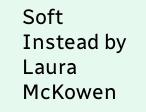Soft Instead by Laura McKowen